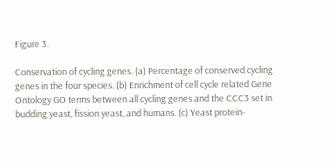Figure 3.

Conservation of cycling genes. (a) Percentage of conserved cycling genes in the four species. (b) Enrichment of cell cycle related Gene Ontology GO terms between all cycling genes and the CCC3 set in budding yeast, fission yeast, and humans. (c) Yeast protein-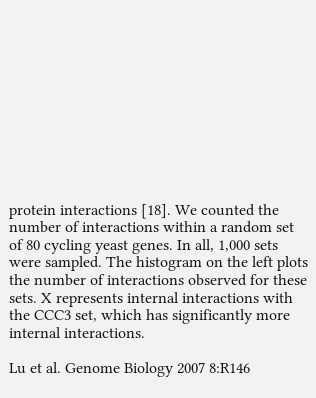protein interactions [18]. We counted the number of interactions within a random set of 80 cycling yeast genes. In all, 1,000 sets were sampled. The histogram on the left plots the number of interactions observed for these sets. X represents internal interactions with the CCC3 set, which has significantly more internal interactions.

Lu et al. Genome Biology 2007 8:R146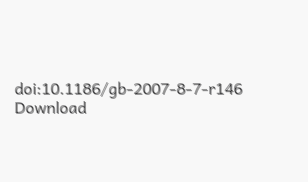doi:10.1186/gb-2007-8-7-r146
Download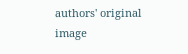authors' original image